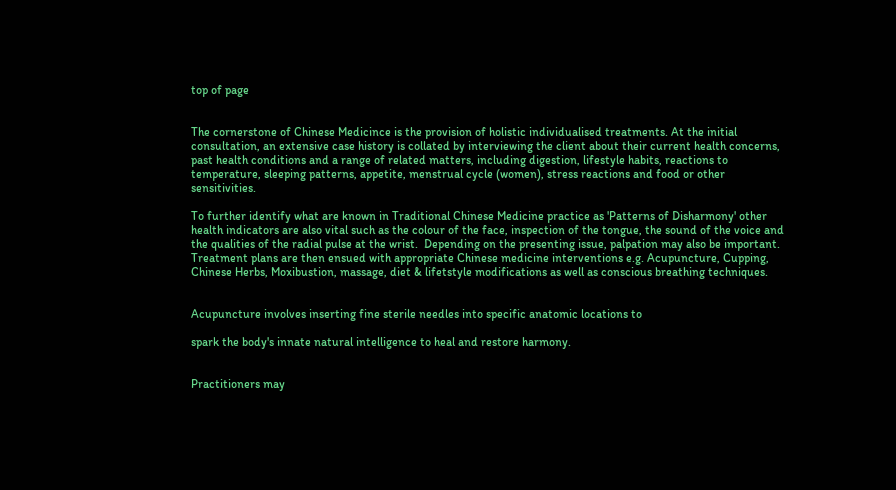top of page


The cornerstone of Chinese Medicince is the provision of holistic individualised treatments. At the initial consultation, an extensive case history is collated by interviewing the client about their current health concerns, past health conditions and a range of related matters, including digestion, lifestyle habits, reactions to temperature, sleeping patterns, appetite, menstrual cycle (women), stress reactions and food or other sensitivities.

To further identify what are known in Traditional Chinese Medicine practice as 'Patterns of Disharmony' other health indicators are also vital such as the colour of the face, inspection of the tongue, the sound of the voice and the qualities of the radial pulse at the wrist.  Depending on the presenting issue, palpation may also be important. Treatment plans are then ensued with appropriate Chinese medicine interventions e.g. Acupuncture, Cupping, Chinese Herbs, Moxibustion, massage, diet & lifetstyle modifications as well as conscious breathing techniques.


Acupuncture involves inserting fine sterile needles into specific anatomic locations to

spark the body's innate natural intelligence to heal and restore harmony.


Practitioners may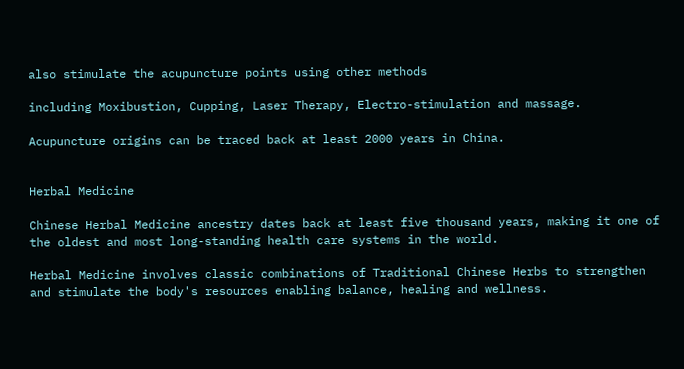also stimulate the acupuncture points using other methods

including Moxibustion, Cupping, Laser Therapy, Electro-stimulation and massage.

Acupuncture origins can be traced back at least 2000 years in China.


Herbal Medicine

Chinese Herbal Medicine ancestry dates back at least five thousand years, making it one of the oldest and most long-standing health care systems in the world.

Herbal Medicine involves classic combinations of Traditional Chinese Herbs to strengthen and stimulate the body's resources enabling balance, healing and wellness.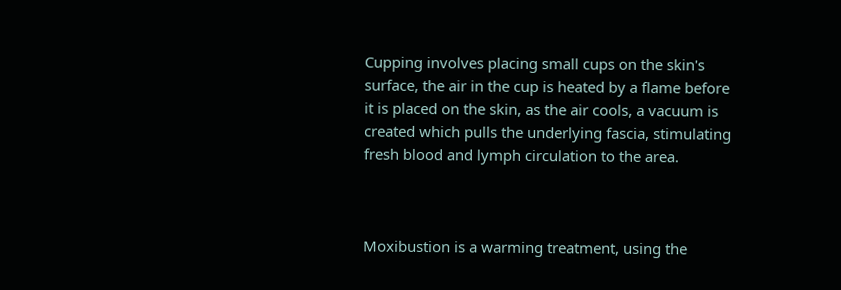Cupping involves placing small cups on the skin's surface, the air in the cup is heated by a flame before it is placed on the skin, as the air cools, a vacuum is created which pulls the underlying fascia, stimulating fresh blood and lymph circulation to the area.



Moxibustion is a warming treatment, using the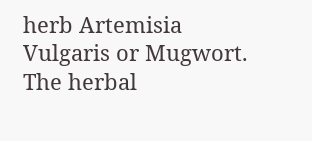herb Artemisia Vulgaris or Mugwort. The herbal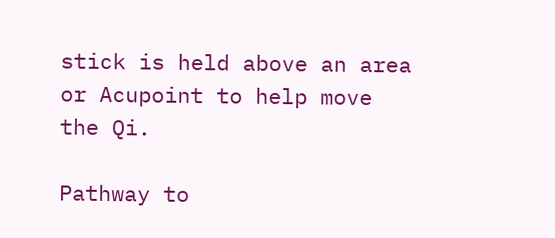stick is held above an area or Acupoint to help move the Qi.

Pathway to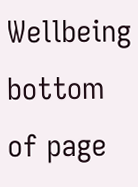Wellbeing
bottom of page